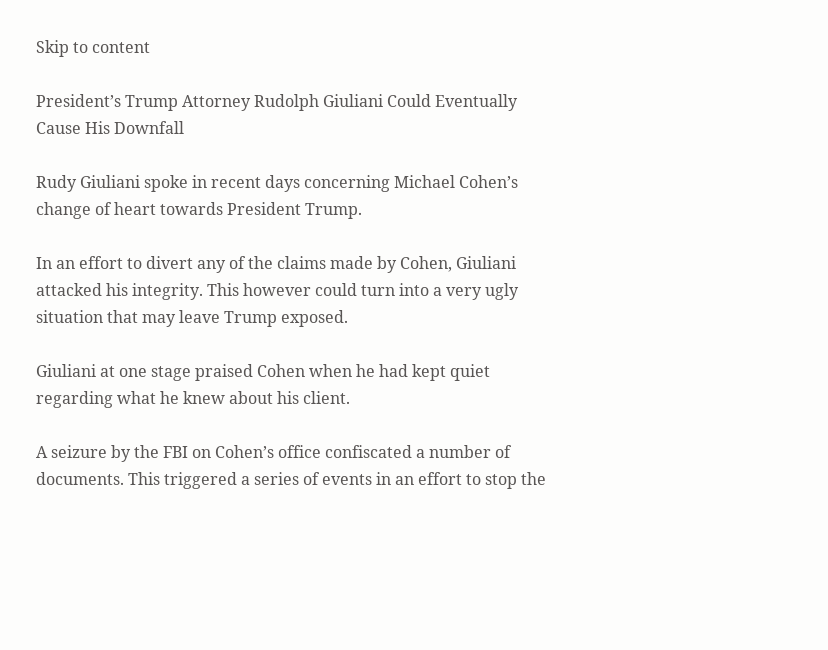Skip to content

President’s Trump Attorney Rudolph Giuliani Could Eventually Cause His Downfall

Rudy Giuliani spoke in recent days concerning Michael Cohen’s change of heart towards President Trump.

In an effort to divert any of the claims made by Cohen, Giuliani attacked his integrity. This however could turn into a very ugly situation that may leave Trump exposed.

Giuliani at one stage praised Cohen when he had kept quiet regarding what he knew about his client.

A seizure by the FBI on Cohen’s office confiscated a number of documents. This triggered a series of events in an effort to stop the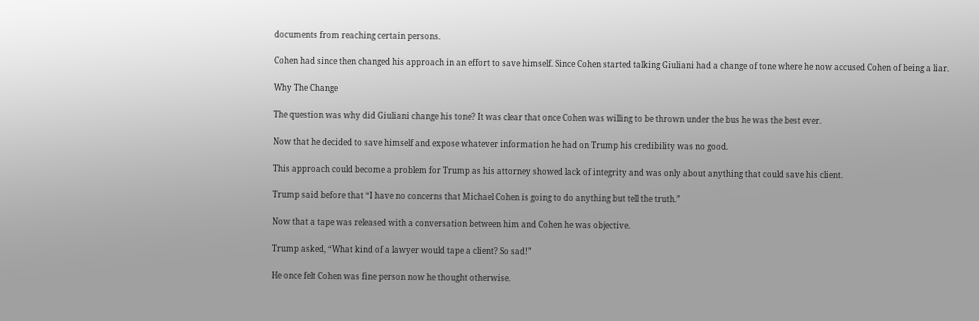documents from reaching certain persons.

Cohen had since then changed his approach in an effort to save himself. Since Cohen started talking Giuliani had a change of tone where he now accused Cohen of being a liar.

Why The Change

The question was why did Giuliani change his tone? It was clear that once Cohen was willing to be thrown under the bus he was the best ever.

Now that he decided to save himself and expose whatever information he had on Trump his credibility was no good.

This approach could become a problem for Trump as his attorney showed lack of integrity and was only about anything that could save his client.

Trump said before that “I have no concerns that Michael Cohen is going to do anything but tell the truth.”

Now that a tape was released with a conversation between him and Cohen he was objective.

Trump asked, “What kind of a lawyer would tape a client? So sad!”

He once felt Cohen was fine person now he thought otherwise.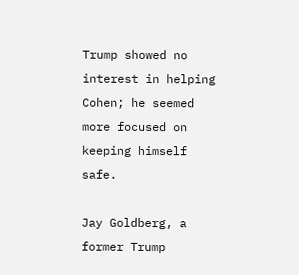Trump showed no interest in helping Cohen; he seemed more focused on keeping himself safe.

Jay Goldberg, a former Trump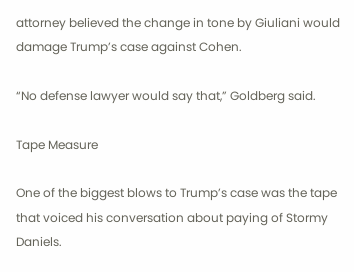attorney believed the change in tone by Giuliani would damage Trump’s case against Cohen.

“No defense lawyer would say that,” Goldberg said.

Tape Measure

One of the biggest blows to Trump’s case was the tape that voiced his conversation about paying of Stormy Daniels.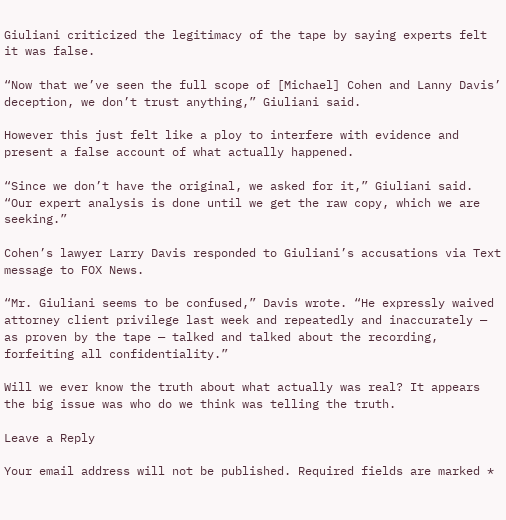Giuliani criticized the legitimacy of the tape by saying experts felt it was false.

“Now that we’ve seen the full scope of [Michael] Cohen and Lanny Davis’ deception, we don’t trust anything,” Giuliani said.

However this just felt like a ploy to interfere with evidence and present a false account of what actually happened.

“Since we don’t have the original, we asked for it,” Giuliani said. “Our expert analysis is done until we get the raw copy, which we are seeking.”

Cohen’s lawyer Larry Davis responded to Giuliani’s accusations via Text message to FOX News.

“Mr. Giuliani seems to be confused,” Davis wrote. “He expressly waived attorney client privilege last week and repeatedly and inaccurately — as proven by the tape — talked and talked about the recording, forfeiting all confidentiality.”

Will we ever know the truth about what actually was real? It appears the big issue was who do we think was telling the truth.

Leave a Reply

Your email address will not be published. Required fields are marked *